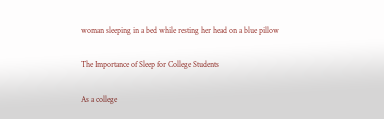woman sleeping in a bed while resting her head on a blue pillow

The Importance of Sleep for College Students

As a college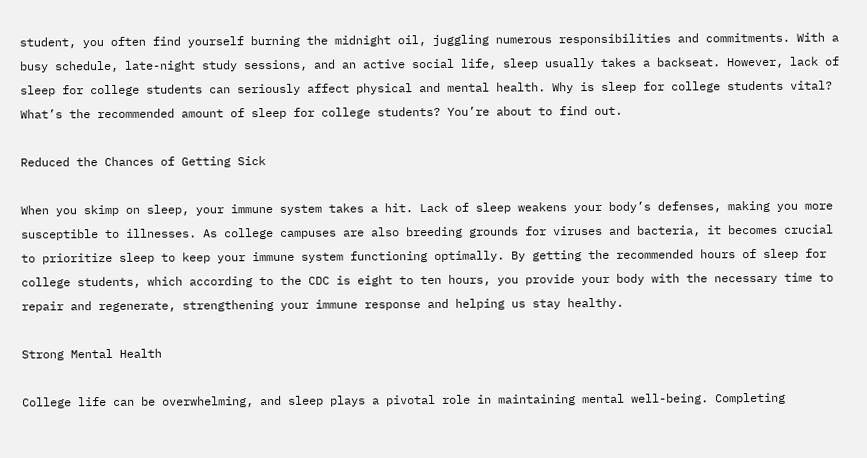student, you often find yourself burning the midnight oil, juggling numerous responsibilities and commitments. With a busy schedule, late-night study sessions, and an active social life, sleep usually takes a backseat. However, lack of sleep for college students can seriously affect physical and mental health. Why is sleep for college students vital? What’s the recommended amount of sleep for college students? You’re about to find out.

Reduced the Chances of Getting Sick

When you skimp on sleep, your immune system takes a hit. Lack of sleep weakens your body’s defenses, making you more susceptible to illnesses. As college campuses are also breeding grounds for viruses and bacteria, it becomes crucial to prioritize sleep to keep your immune system functioning optimally. By getting the recommended hours of sleep for college students, which according to the CDC is eight to ten hours, you provide your body with the necessary time to repair and regenerate, strengthening your immune response and helping us stay healthy.

Strong Mental Health

College life can be overwhelming, and sleep plays a pivotal role in maintaining mental well-being. Completing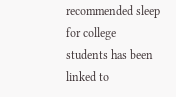recommended sleep for college students has been linked to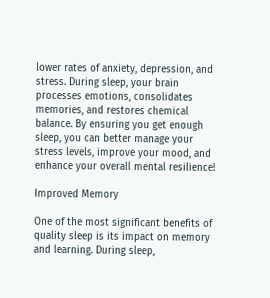lower rates of anxiety, depression, and stress. During sleep, your brain processes emotions, consolidates memories, and restores chemical balance. By ensuring you get enough sleep, you can better manage your stress levels, improve your mood, and enhance your overall mental resilience!

Improved Memory

One of the most significant benefits of quality sleep is its impact on memory and learning. During sleep,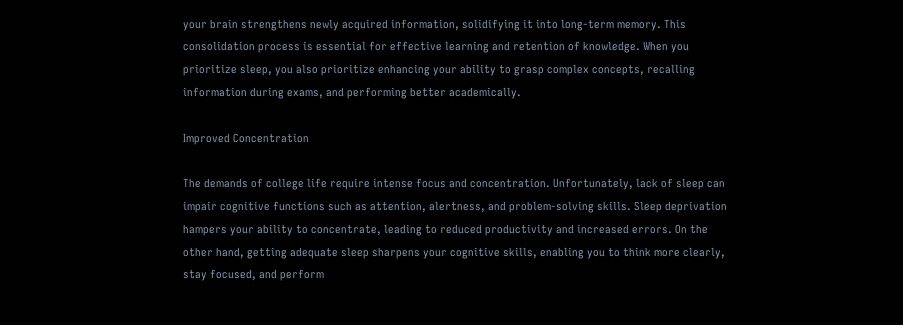your brain strengthens newly acquired information, solidifying it into long-term memory. This consolidation process is essential for effective learning and retention of knowledge. When you prioritize sleep, you also prioritize enhancing your ability to grasp complex concepts, recalling information during exams, and performing better academically.

Improved Concentration

The demands of college life require intense focus and concentration. Unfortunately, lack of sleep can impair cognitive functions such as attention, alertness, and problem-solving skills. Sleep deprivation hampers your ability to concentrate, leading to reduced productivity and increased errors. On the other hand, getting adequate sleep sharpens your cognitive skills, enabling you to think more clearly, stay focused, and perform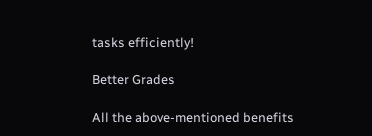tasks efficiently!

Better Grades

All the above-mentioned benefits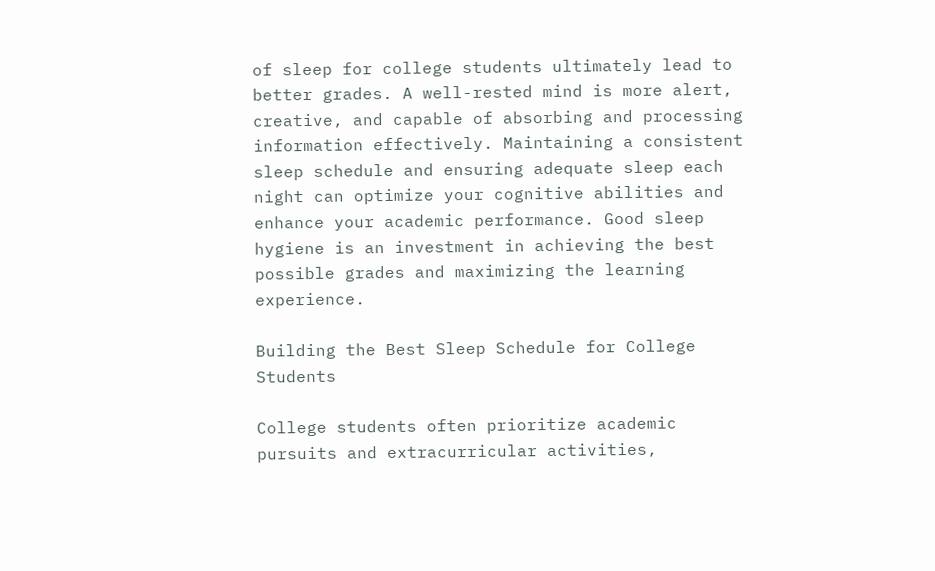of sleep for college students ultimately lead to better grades. A well-rested mind is more alert, creative, and capable of absorbing and processing information effectively. Maintaining a consistent sleep schedule and ensuring adequate sleep each night can optimize your cognitive abilities and enhance your academic performance. Good sleep hygiene is an investment in achieving the best possible grades and maximizing the learning experience.

Building the Best Sleep Schedule for College Students

College students often prioritize academic pursuits and extracurricular activities,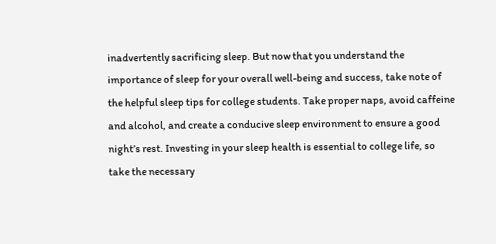inadvertently sacrificing sleep. But now that you understand the importance of sleep for your overall well-being and success, take note of the helpful sleep tips for college students. Take proper naps, avoid caffeine and alcohol, and create a conducive sleep environment to ensure a good night’s rest. Investing in your sleep health is essential to college life, so take the necessary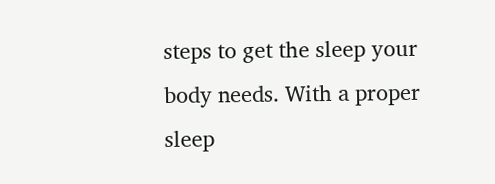steps to get the sleep your body needs. With a proper sleep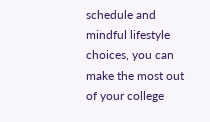schedule and mindful lifestyle choices, you can make the most out of your college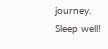journey. Sleep well!